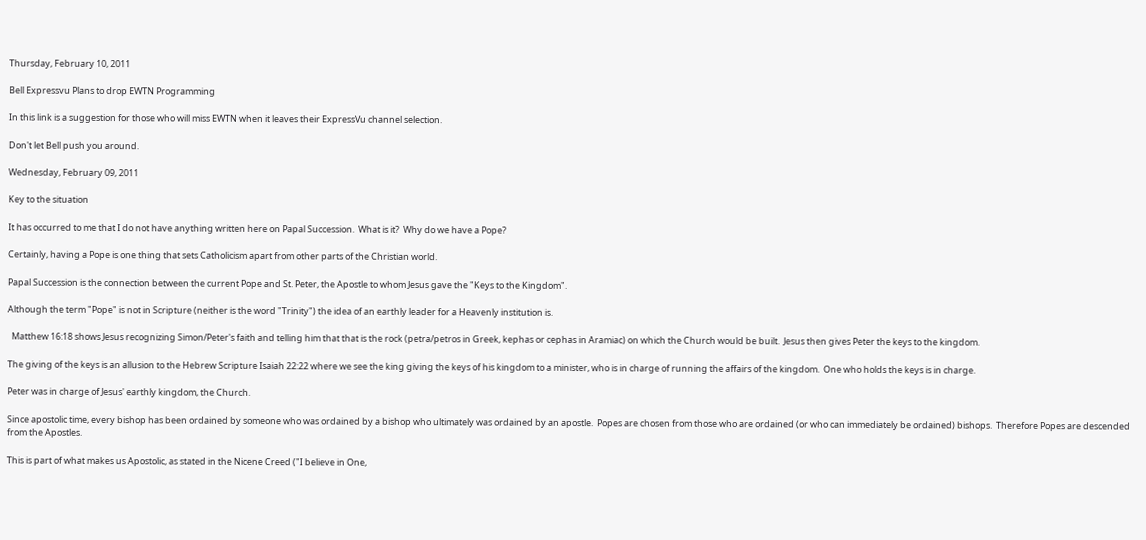Thursday, February 10, 2011

Bell Expressvu Plans to drop EWTN Programming

In this link is a suggestion for those who will miss EWTN when it leaves their ExpressVu channel selection.

Don't let Bell push you around.

Wednesday, February 09, 2011

Key to the situation

It has occurred to me that I do not have anything written here on Papal Succession.  What is it?  Why do we have a Pope?

Certainly, having a Pope is one thing that sets Catholicism apart from other parts of the Christian world.

Papal Succession is the connection between the current Pope and St. Peter, the Apostle to whom Jesus gave the "Keys to the Kingdom".

Although the term "Pope" is not in Scripture (neither is the word "Trinity") the idea of an earthly leader for a Heavenly institution is.

  Matthew 16:18 shows Jesus recognizing Simon/Peter's faith and telling him that that is the rock (petra/petros in Greek, kephas or cephas in Aramiac) on which the Church would be built.  Jesus then gives Peter the keys to the kingdom.

The giving of the keys is an allusion to the Hebrew Scripture Isaiah 22:22 where we see the king giving the keys of his kingdom to a minister, who is in charge of running the affairs of the kingdom.  One who holds the keys is in charge.

Peter was in charge of Jesus' earthly kingdom, the Church.

Since apostolic time, every bishop has been ordained by someone who was ordained by a bishop who ultimately was ordained by an apostle.  Popes are chosen from those who are ordained (or who can immediately be ordained) bishops.  Therefore Popes are descended from the Apostles.

This is part of what makes us Apostolic, as stated in the Nicene Creed ("I believe in One,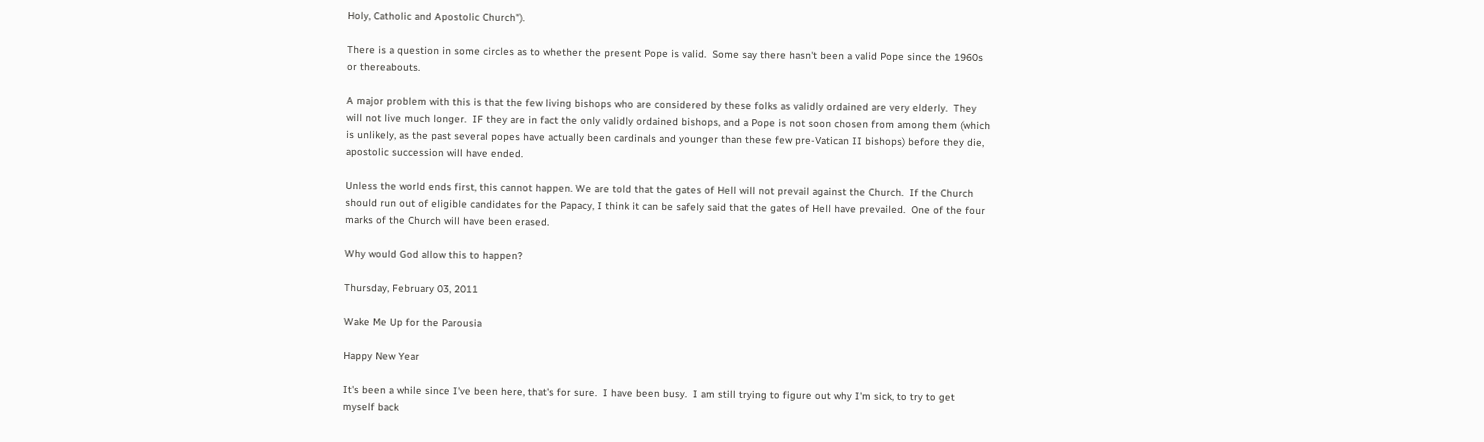Holy, Catholic and Apostolic Church").

There is a question in some circles as to whether the present Pope is valid.  Some say there hasn't been a valid Pope since the 1960s or thereabouts.

A major problem with this is that the few living bishops who are considered by these folks as validly ordained are very elderly.  They will not live much longer.  IF they are in fact the only validly ordained bishops, and a Pope is not soon chosen from among them (which is unlikely, as the past several popes have actually been cardinals and younger than these few pre-Vatican II bishops) before they die, apostolic succession will have ended.

Unless the world ends first, this cannot happen. We are told that the gates of Hell will not prevail against the Church.  If the Church should run out of eligible candidates for the Papacy, I think it can be safely said that the gates of Hell have prevailed.  One of the four marks of the Church will have been erased.

Why would God allow this to happen?

Thursday, February 03, 2011

Wake Me Up for the Parousia

Happy New Year

It's been a while since I've been here, that's for sure.  I have been busy.  I am still trying to figure out why I'm sick, to try to get myself back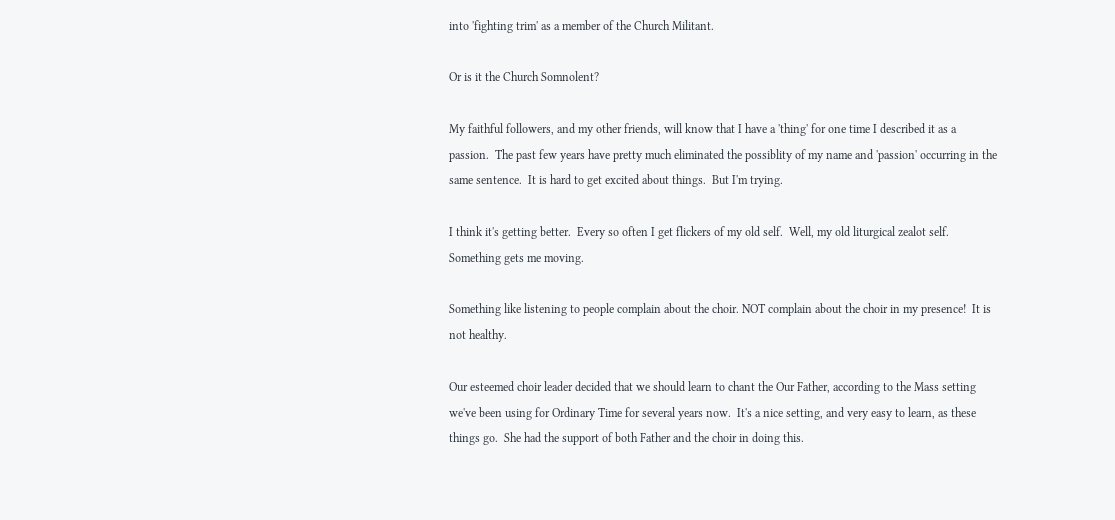into 'fighting trim' as a member of the Church Militant.

Or is it the Church Somnolent?

My faithful followers, and my other friends, will know that I have a 'thing' for one time I described it as a passion.  The past few years have pretty much eliminated the possiblity of my name and 'passion' occurring in the same sentence.  It is hard to get excited about things.  But I'm trying.

I think it's getting better.  Every so often I get flickers of my old self.  Well, my old liturgical zealot self.  Something gets me moving.

Something like listening to people complain about the choir. NOT complain about the choir in my presence!  It is not healthy.

Our esteemed choir leader decided that we should learn to chant the Our Father, according to the Mass setting we've been using for Ordinary Time for several years now.  It's a nice setting, and very easy to learn, as these things go.  She had the support of both Father and the choir in doing this.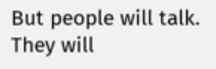But people will talk.  They will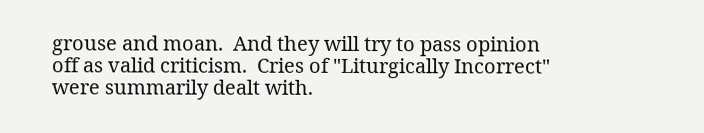grouse and moan.  And they will try to pass opinion off as valid criticism.  Cries of "Liturgically Incorrect" were summarily dealt with.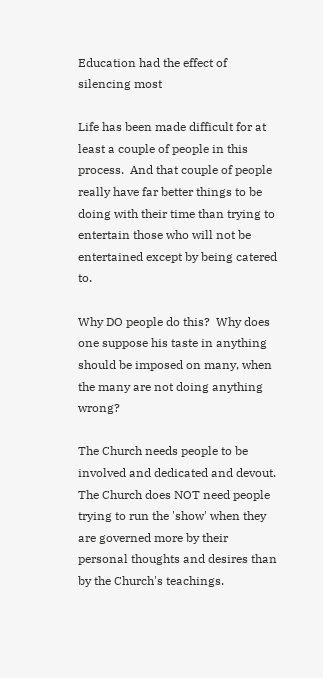Education had the effect of silencing most

Life has been made difficult for at least a couple of people in this process.  And that couple of people really have far better things to be doing with their time than trying to entertain those who will not be entertained except by being catered to.

Why DO people do this?  Why does one suppose his taste in anything should be imposed on many, when the many are not doing anything wrong?

The Church needs people to be involved and dedicated and devout.  The Church does NOT need people trying to run the 'show' when they are governed more by their personal thoughts and desires than by the Church's teachings.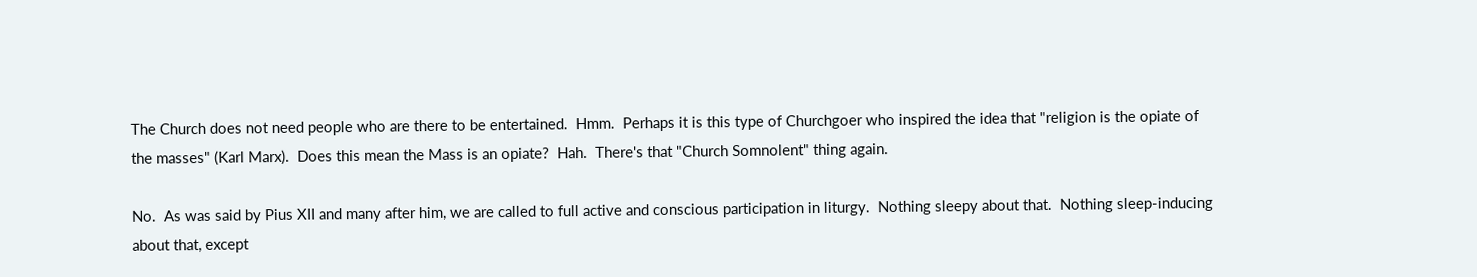The Church does not need people who are there to be entertained.  Hmm.  Perhaps it is this type of Churchgoer who inspired the idea that "religion is the opiate of the masses" (Karl Marx).  Does this mean the Mass is an opiate?  Hah.  There's that "Church Somnolent" thing again.

No.  As was said by Pius XII and many after him, we are called to full active and conscious participation in liturgy.  Nothing sleepy about that.  Nothing sleep-inducing about that, except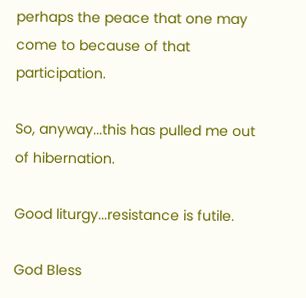perhaps the peace that one may come to because of that participation.

So, anyway...this has pulled me out of hibernation.

Good liturgy...resistance is futile.

God Bless